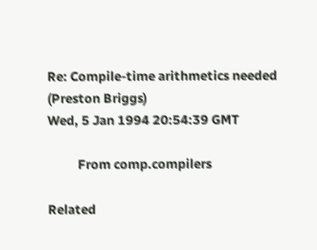Re: Compile-time arithmetics needed (Preston Briggs)
Wed, 5 Jan 1994 20:54:39 GMT

          From comp.compilers

Related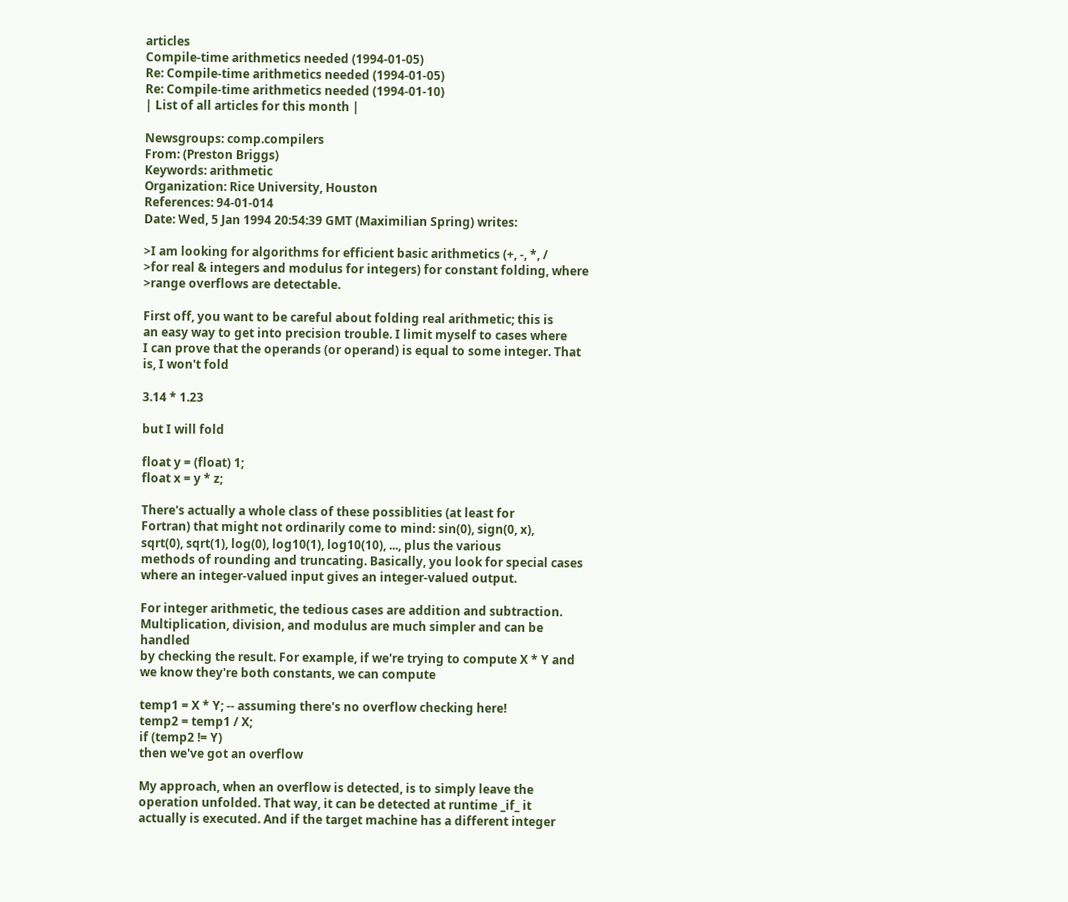articles
Compile-time arithmetics needed (1994-01-05)
Re: Compile-time arithmetics needed (1994-01-05)
Re: Compile-time arithmetics needed (1994-01-10)
| List of all articles for this month |

Newsgroups: comp.compilers
From: (Preston Briggs)
Keywords: arithmetic
Organization: Rice University, Houston
References: 94-01-014
Date: Wed, 5 Jan 1994 20:54:39 GMT (Maximilian Spring) writes:

>I am looking for algorithms for efficient basic arithmetics (+, -, *, /
>for real & integers and modulus for integers) for constant folding, where
>range overflows are detectable.

First off, you want to be careful about folding real arithmetic; this is
an easy way to get into precision trouble. I limit myself to cases where
I can prove that the operands (or operand) is equal to some integer. That
is, I won't fold

3.14 * 1.23

but I will fold

float y = (float) 1;
float x = y * z;

There's actually a whole class of these possiblities (at least for
Fortran) that might not ordinarily come to mind: sin(0), sign(0, x),
sqrt(0), sqrt(1), log(0), log10(1), log10(10), ..., plus the various
methods of rounding and truncating. Basically, you look for special cases
where an integer-valued input gives an integer-valued output.

For integer arithmetic, the tedious cases are addition and subtraction.
Multiplication, division, and modulus are much simpler and can be handled
by checking the result. For example, if we're trying to compute X * Y and
we know they're both constants, we can compute

temp1 = X * Y; -- assuming there's no overflow checking here!
temp2 = temp1 / X;
if (temp2 != Y)
then we've got an overflow

My approach, when an overflow is detected, is to simply leave the
operation unfolded. That way, it can be detected at runtime _if_ it
actually is executed. And if the target machine has a different integer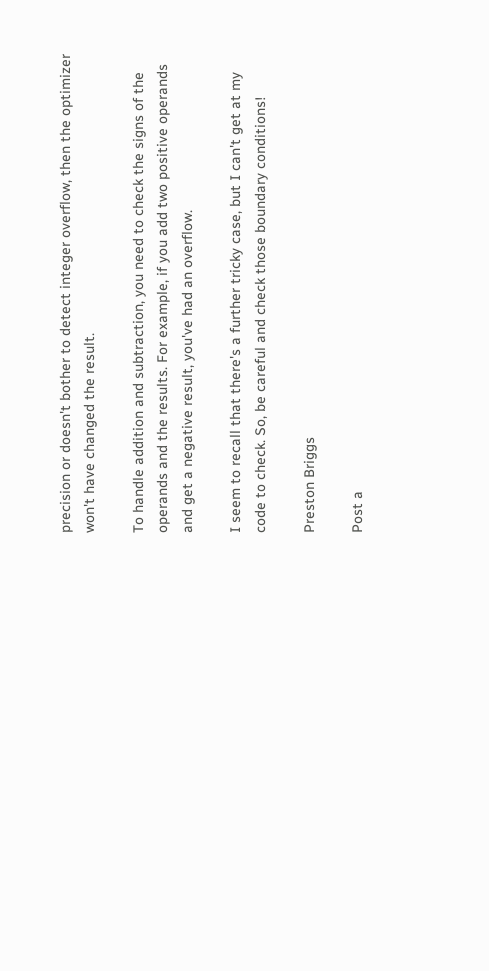precision or doesn't bother to detect integer overflow, then the optimizer
won't have changed the result.

To handle addition and subtraction, you need to check the signs of the
operands and the results. For example, if you add two positive operands
and get a negative result, you've had an overflow.

I seem to recall that there's a further tricky case, but I can't get at my
code to check. So, be careful and check those boundary conditions!

Preston Briggs

Post a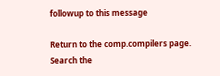followup to this message

Return to the comp.compilers page.
Search the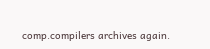comp.compilers archives again.